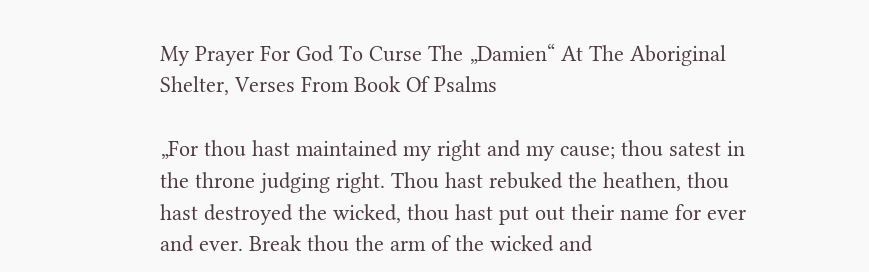My Prayer For God To Curse The „Damien“ At The Aboriginal Shelter, Verses From Book Of Psalms

„For thou hast maintained my right and my cause; thou satest in the throne judging right. Thou hast rebuked the heathen, thou hast destroyed the wicked, thou hast put out their name for ever and ever. Break thou the arm of the wicked and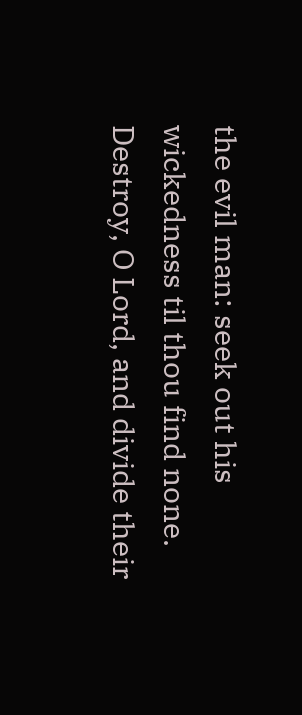the evil man: seek out his wickedness til thou find none. Destroy, O Lord, and divide their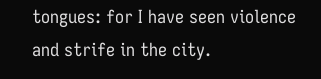tongues: for I have seen violence and strife in the city.